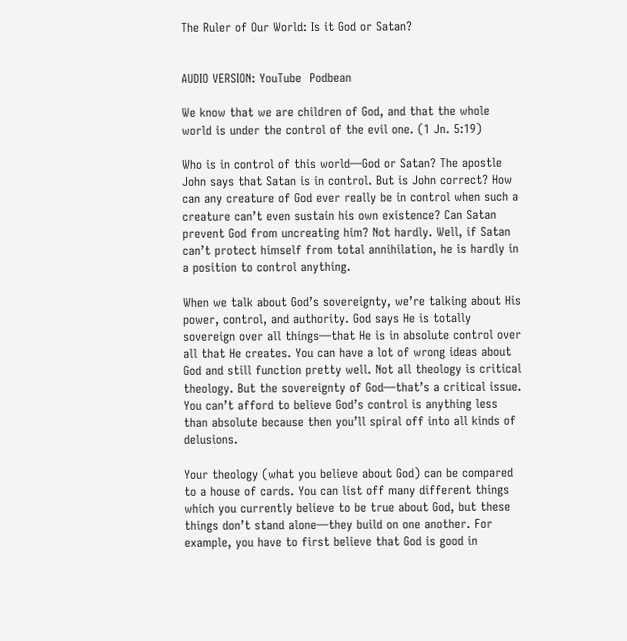The Ruler of Our World: Is it God or Satan?


AUDIO VERSION: YouTube  Podbean

We know that we are children of God, and that the whole world is under the control of the evil one. (1 Jn. 5:19)

Who is in control of this world—God or Satan? The apostle John says that Satan is in control. But is John correct? How can any creature of God ever really be in control when such a creature can’t even sustain his own existence? Can Satan prevent God from uncreating him? Not hardly. Well, if Satan can’t protect himself from total annihilation, he is hardly in a position to control anything.

When we talk about God’s sovereignty, we’re talking about His power, control, and authority. God says He is totally sovereign over all things—that He is in absolute control over all that He creates. You can have a lot of wrong ideas about God and still function pretty well. Not all theology is critical theology. But the sovereignty of God—that’s a critical issue. You can’t afford to believe God’s control is anything less than absolute because then you’ll spiral off into all kinds of delusions.

Your theology (what you believe about God) can be compared to a house of cards. You can list off many different things which you currently believe to be true about God, but these things don’t stand alone—they build on one another. For example, you have to first believe that God is good in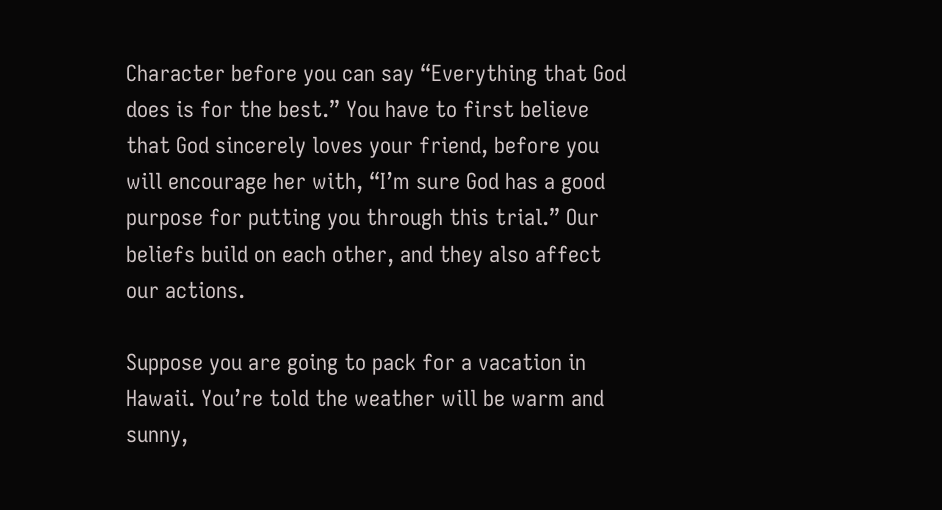Character before you can say “Everything that God does is for the best.” You have to first believe that God sincerely loves your friend, before you will encourage her with, “I’m sure God has a good purpose for putting you through this trial.” Our beliefs build on each other, and they also affect our actions.

Suppose you are going to pack for a vacation in Hawaii. You’re told the weather will be warm and sunny,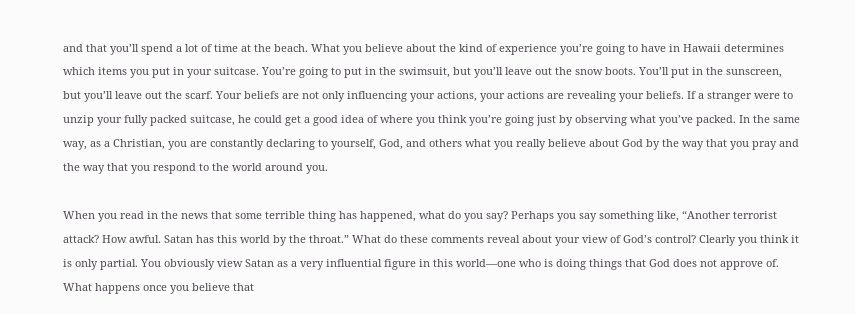and that you’ll spend a lot of time at the beach. What you believe about the kind of experience you’re going to have in Hawaii determines which items you put in your suitcase. You’re going to put in the swimsuit, but you’ll leave out the snow boots. You’ll put in the sunscreen, but you’ll leave out the scarf. Your beliefs are not only influencing your actions, your actions are revealing your beliefs. If a stranger were to unzip your fully packed suitcase, he could get a good idea of where you think you’re going just by observing what you’ve packed. In the same way, as a Christian, you are constantly declaring to yourself, God, and others what you really believe about God by the way that you pray and the way that you respond to the world around you.

When you read in the news that some terrible thing has happened, what do you say? Perhaps you say something like, “Another terrorist attack? How awful. Satan has this world by the throat.” What do these comments reveal about your view of God’s control? Clearly you think it is only partial. You obviously view Satan as a very influential figure in this world—one who is doing things that God does not approve of. What happens once you believe that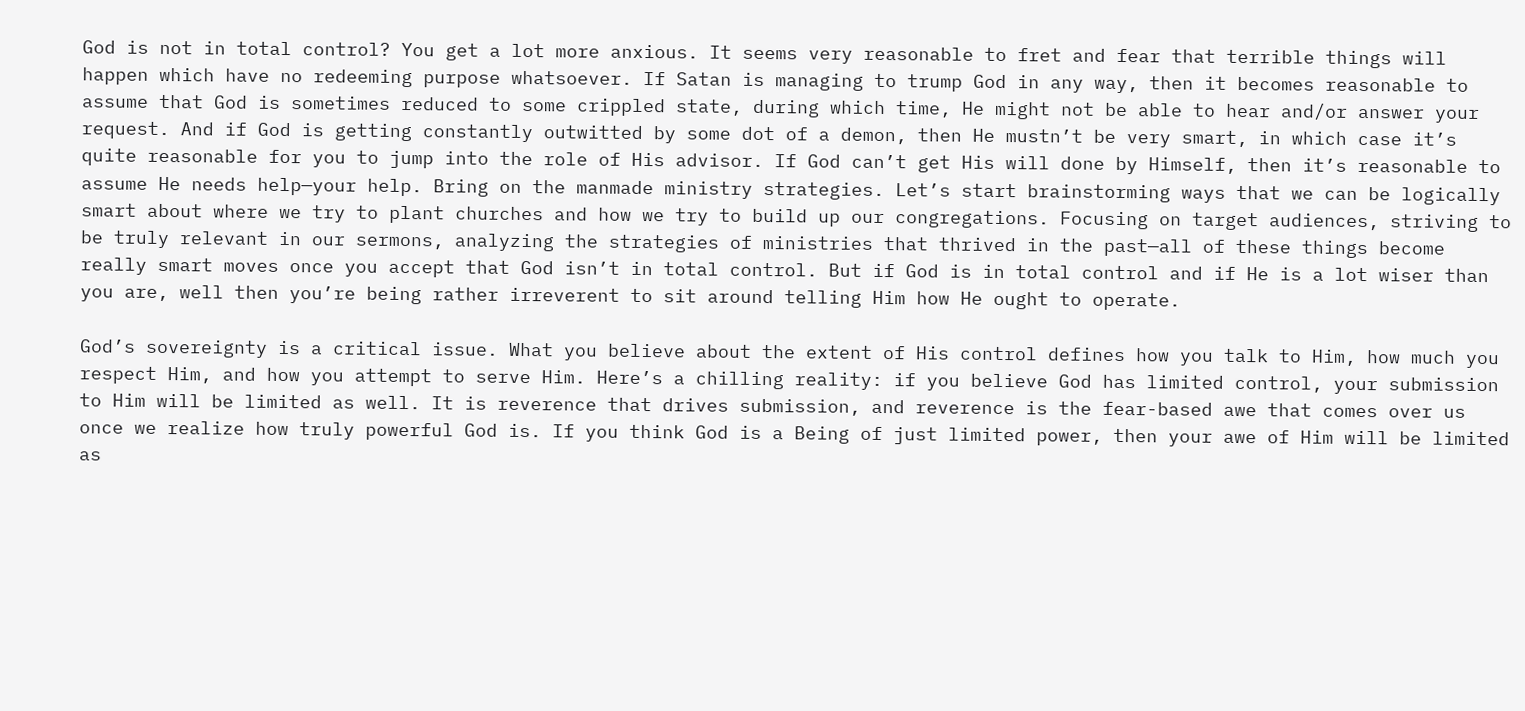God is not in total control? You get a lot more anxious. It seems very reasonable to fret and fear that terrible things will happen which have no redeeming purpose whatsoever. If Satan is managing to trump God in any way, then it becomes reasonable to assume that God is sometimes reduced to some crippled state, during which time, He might not be able to hear and/or answer your request. And if God is getting constantly outwitted by some dot of a demon, then He mustn’t be very smart, in which case it’s quite reasonable for you to jump into the role of His advisor. If God can’t get His will done by Himself, then it’s reasonable to assume He needs help—your help. Bring on the manmade ministry strategies. Let’s start brainstorming ways that we can be logically smart about where we try to plant churches and how we try to build up our congregations. Focusing on target audiences, striving to be truly relevant in our sermons, analyzing the strategies of ministries that thrived in the past—all of these things become really smart moves once you accept that God isn’t in total control. But if God is in total control and if He is a lot wiser than you are, well then you’re being rather irreverent to sit around telling Him how He ought to operate.

God’s sovereignty is a critical issue. What you believe about the extent of His control defines how you talk to Him, how much you respect Him, and how you attempt to serve Him. Here’s a chilling reality: if you believe God has limited control, your submission to Him will be limited as well. It is reverence that drives submission, and reverence is the fear-based awe that comes over us once we realize how truly powerful God is. If you think God is a Being of just limited power, then your awe of Him will be limited as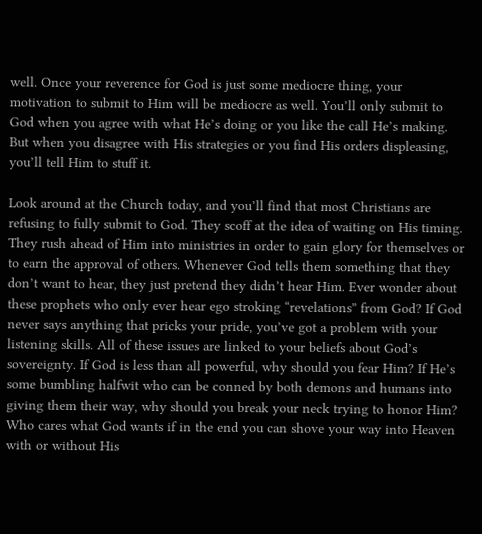well. Once your reverence for God is just some mediocre thing, your motivation to submit to Him will be mediocre as well. You’ll only submit to God when you agree with what He’s doing or you like the call He’s making. But when you disagree with His strategies or you find His orders displeasing, you’ll tell Him to stuff it.

Look around at the Church today, and you’ll find that most Christians are refusing to fully submit to God. They scoff at the idea of waiting on His timing. They rush ahead of Him into ministries in order to gain glory for themselves or to earn the approval of others. Whenever God tells them something that they don’t want to hear, they just pretend they didn’t hear Him. Ever wonder about these prophets who only ever hear ego stroking “revelations” from God? If God never says anything that pricks your pride, you’ve got a problem with your listening skills. All of these issues are linked to your beliefs about God’s sovereignty. If God is less than all powerful, why should you fear Him? If He’s some bumbling halfwit who can be conned by both demons and humans into giving them their way, why should you break your neck trying to honor Him? Who cares what God wants if in the end you can shove your way into Heaven with or without His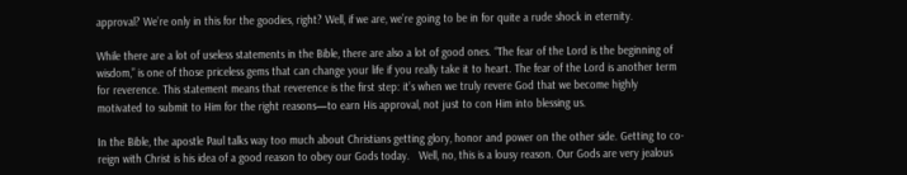approval? We’re only in this for the goodies, right? Well, if we are, we’re going to be in for quite a rude shock in eternity.

While there are a lot of useless statements in the Bible, there are also a lot of good ones. “The fear of the Lord is the beginning of wisdom,” is one of those priceless gems that can change your life if you really take it to heart. The fear of the Lord is another term for reverence. This statement means that reverence is the first step: it’s when we truly revere God that we become highly motivated to submit to Him for the right reasons—to earn His approval, not just to con Him into blessing us.

In the Bible, the apostle Paul talks way too much about Christians getting glory, honor and power on the other side. Getting to co-reign with Christ is his idea of a good reason to obey our Gods today.   Well, no, this is a lousy reason. Our Gods are very jealous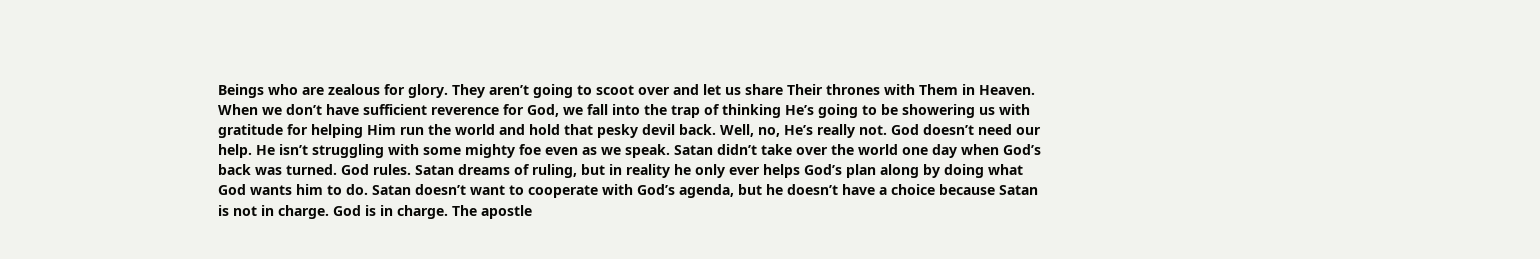Beings who are zealous for glory. They aren’t going to scoot over and let us share Their thrones with Them in Heaven. When we don’t have sufficient reverence for God, we fall into the trap of thinking He’s going to be showering us with gratitude for helping Him run the world and hold that pesky devil back. Well, no, He’s really not. God doesn’t need our help. He isn’t struggling with some mighty foe even as we speak. Satan didn’t take over the world one day when God’s back was turned. God rules. Satan dreams of ruling, but in reality he only ever helps God’s plan along by doing what God wants him to do. Satan doesn’t want to cooperate with God’s agenda, but he doesn’t have a choice because Satan is not in charge. God is in charge. The apostle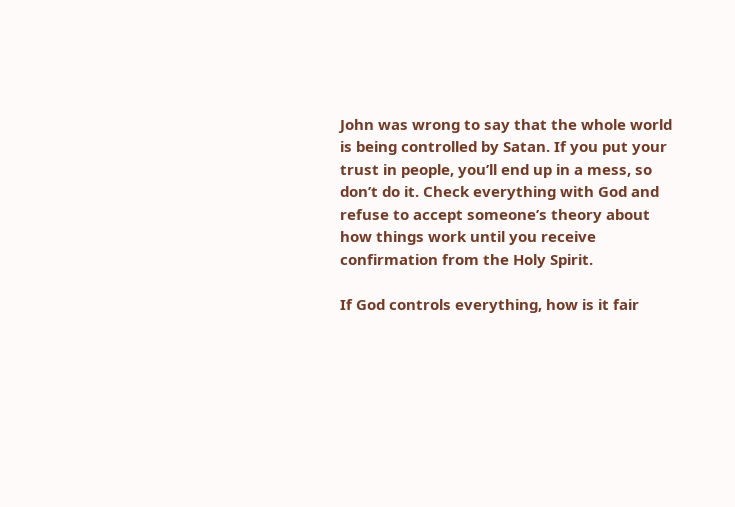John was wrong to say that the whole world is being controlled by Satan. If you put your trust in people, you’ll end up in a mess, so don’t do it. Check everything with God and refuse to accept someone’s theory about how things work until you receive confirmation from the Holy Spirit.

If God controls everything, how is it fair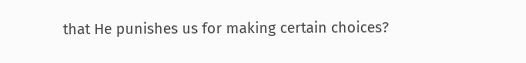that He punishes us for making certain choices?